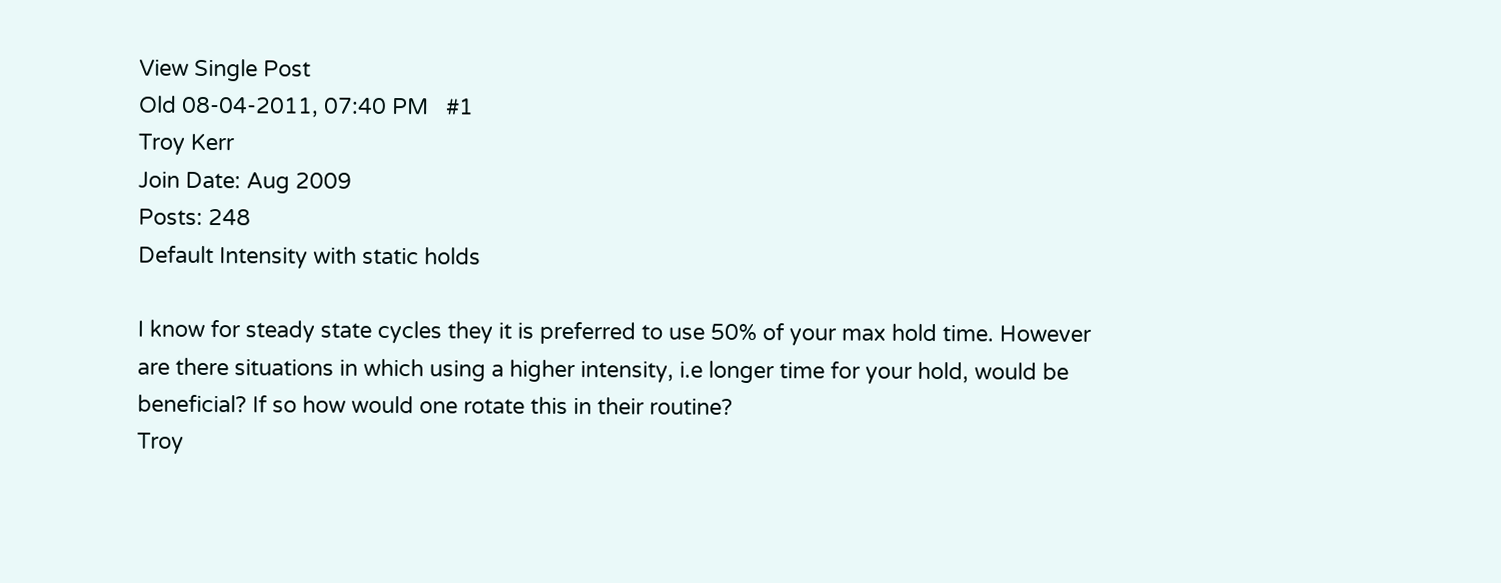View Single Post
Old 08-04-2011, 07:40 PM   #1
Troy Kerr
Join Date: Aug 2009
Posts: 248
Default Intensity with static holds

I know for steady state cycles they it is preferred to use 50% of your max hold time. However are there situations in which using a higher intensity, i.e longer time for your hold, would be beneficial? If so how would one rotate this in their routine?
Troy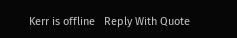Kerr is offline   Reply With Quote